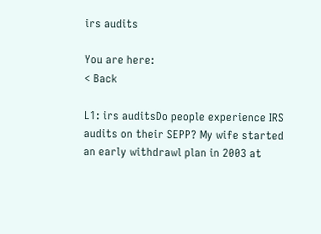irs audits

You are here:
< Back

L1: irs auditsDo people experience IRS audits on their SEPP? My wife started an early withdrawl plan in 2003 at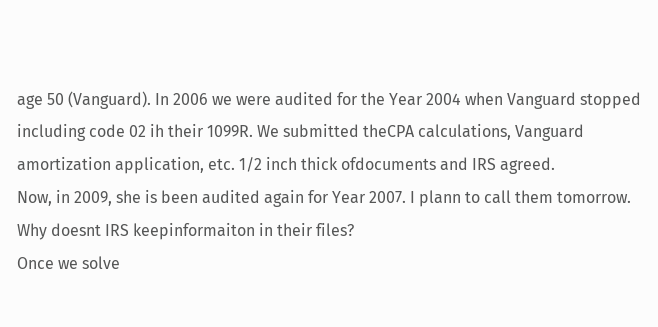age 50 (Vanguard). In 2006 we were audited for the Year 2004 when Vanguard stopped including code 02 ih their 1099R. We submitted theCPA calculations, Vanguard amortization application, etc. 1/2 inch thick ofdocuments and IRS agreed.
Now, in 2009, she is been audited again for Year 2007. I plann to call them tomorrow. Why doesnt IRS keepinformaiton in their files?
Once we solve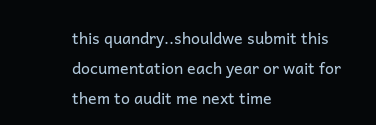this quandry..shouldwe submit this documentation each year or wait for them to audit me next time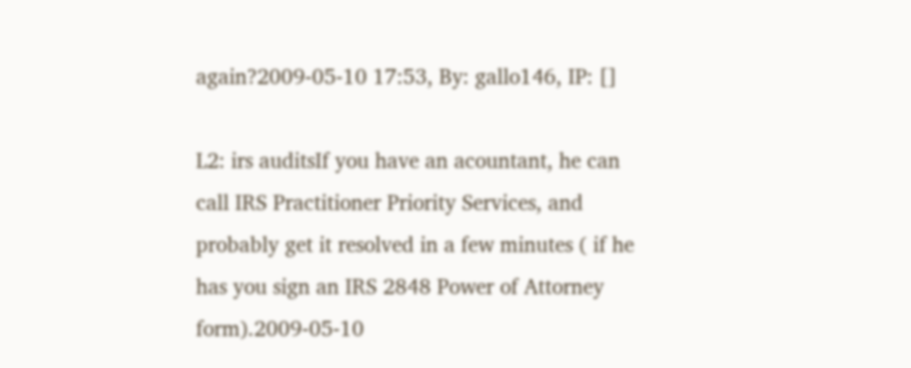again?2009-05-10 17:53, By: gallo146, IP: []

L2: irs auditsIf you have an acountant, he can call IRS Practitioner Priority Services, and probably get it resolved in a few minutes ( if he has you sign an IRS 2848 Power of Attorney form).2009-05-10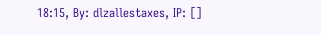18:15, By: dlzallestaxes, IP: []